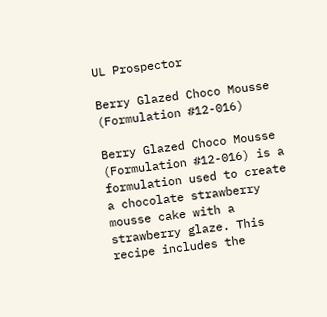UL Prospector

Berry Glazed Choco Mousse (Formulation #12-016)

Berry Glazed Choco Mousse (Formulation #12-016) is a formulation used to create a chocolate strawberry mousse cake with a strawberry glaze. This recipe includes the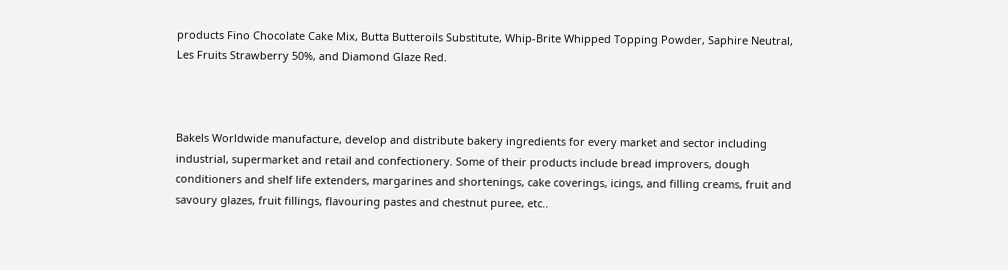products Fino Chocolate Cake Mix, Butta Butteroils Substitute, Whip-Brite Whipped Topping Powder, Saphire Neutral, Les Fruits Strawberry 50%, and Diamond Glaze Red.



Bakels Worldwide manufacture, develop and distribute bakery ingredients for every market and sector including industrial, supermarket and retail and confectionery. Some of their products include bread improvers, dough conditioners and shelf life extenders, margarines and shortenings, cake coverings, icings, and filling creams, fruit and savoury glazes, fruit fillings, flavouring pastes and chestnut puree, etc..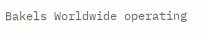Bakels Worldwide operating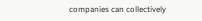companies can collectively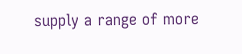supply a range of more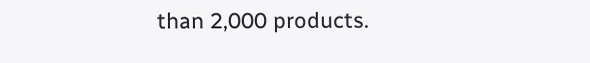than 2,000 products.